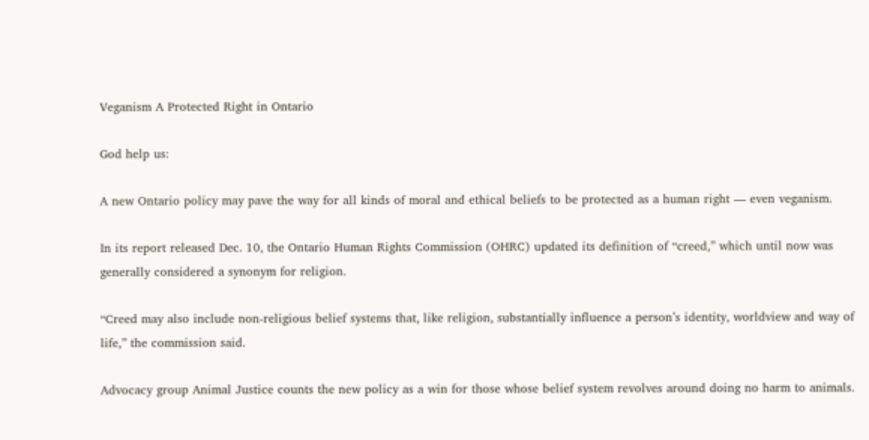Veganism A Protected Right in Ontario

God help us:

A new Ontario policy may pave the way for all kinds of moral and ethical beliefs to be protected as a human right — even veganism.

In its report released Dec. 10, the Ontario Human Rights Commission (OHRC) updated its definition of “creed,” which until now was generally considered a synonym for religion.

“Creed may also include non-religious belief systems that, like religion, substantially influence a person’s identity, worldview and way of life,” the commission said.

Advocacy group Animal Justice counts the new policy as a win for those whose belief system revolves around doing no harm to animals.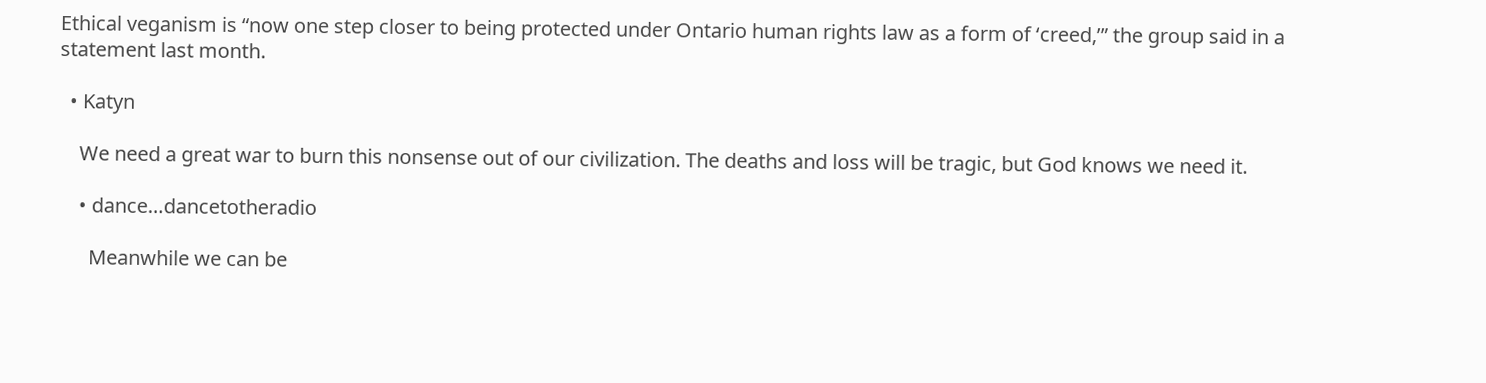Ethical veganism is “now one step closer to being protected under Ontario human rights law as a form of ‘creed,’” the group said in a statement last month.

  • Katyn

    We need a great war to burn this nonsense out of our civilization. The deaths and loss will be tragic, but God knows we need it.

    • dance…dancetotheradio

      Meanwhile we can be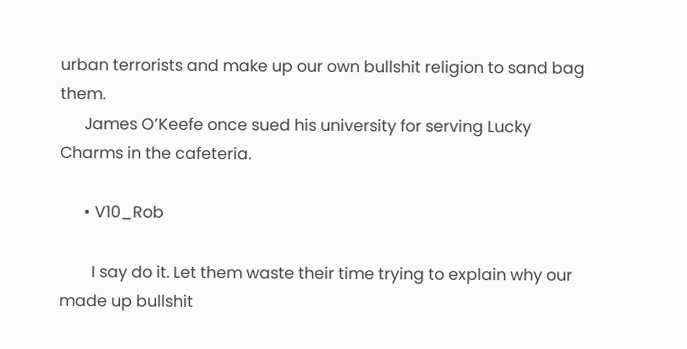urban terrorists and make up our own bullshit religion to sand bag them.
      James O’Keefe once sued his university for serving Lucky Charms in the cafeteria.

      • V10_Rob

        I say do it. Let them waste their time trying to explain why our made up bullshit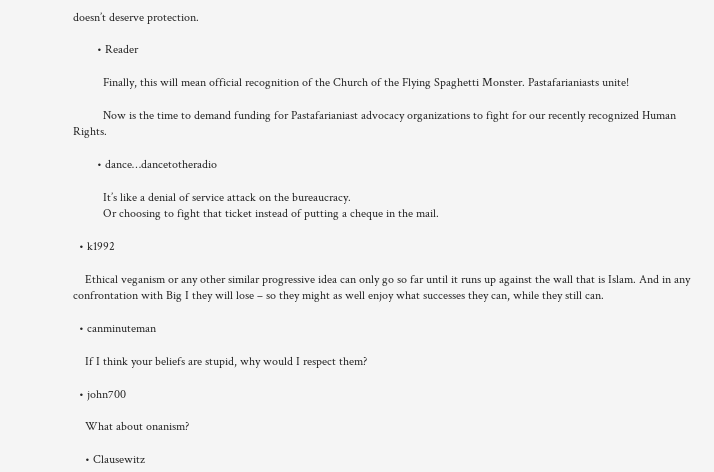doesn’t deserve protection.

        • Reader

          Finally, this will mean official recognition of the Church of the Flying Spaghetti Monster. Pastafarianiasts unite!

          Now is the time to demand funding for Pastafarianiast advocacy organizations to fight for our recently recognized Human Rights.

        • dance…dancetotheradio

          It’s like a denial of service attack on the bureaucracy.
          Or choosing to fight that ticket instead of putting a cheque in the mail.

  • k1992

    Ethical veganism or any other similar progressive idea can only go so far until it runs up against the wall that is Islam. And in any confrontation with Big I they will lose – so they might as well enjoy what successes they can, while they still can.

  • canminuteman

    If I think your beliefs are stupid, why would I respect them?

  • john700

    What about onanism?

    • Clausewitz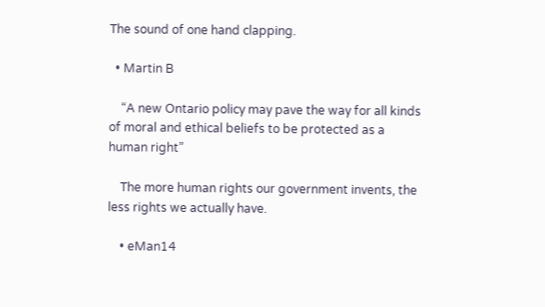The sound of one hand clapping.

  • Martin B

    “A new Ontario policy may pave the way for all kinds of moral and ethical beliefs to be protected as a human right”

    The more human rights our government invents, the less rights we actually have.

    • eMan14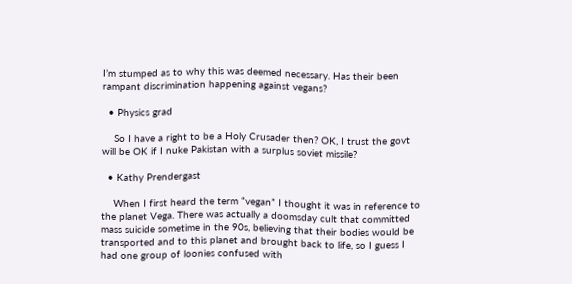I’m stumped as to why this was deemed necessary. Has their been rampant discrimination happening against vegans?

  • Physics grad

    So I have a right to be a Holy Crusader then? OK, I trust the govt will be OK if I nuke Pakistan with a surplus soviet missile?

  • Kathy Prendergast

    When I first heard the term “vegan” I thought it was in reference to the planet Vega. There was actually a doomsday cult that committed mass suicide sometime in the 90s, believing that their bodies would be transported and to this planet and brought back to life, so I guess I had one group of loonies confused with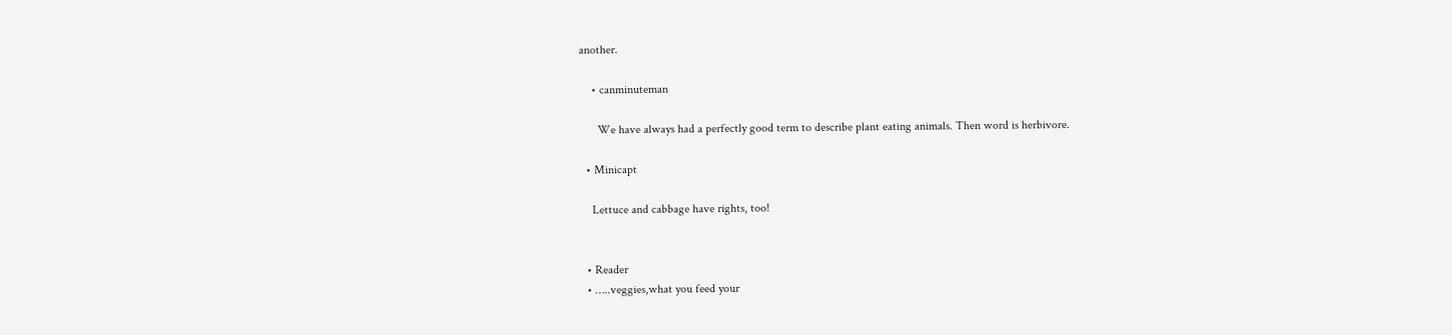another.

    • canminuteman

      We have always had a perfectly good term to describe plant eating animals. Then word is herbivore.

  • Minicapt

    Lettuce and cabbage have rights, too!


  • Reader
  • …..veggies,what you feed your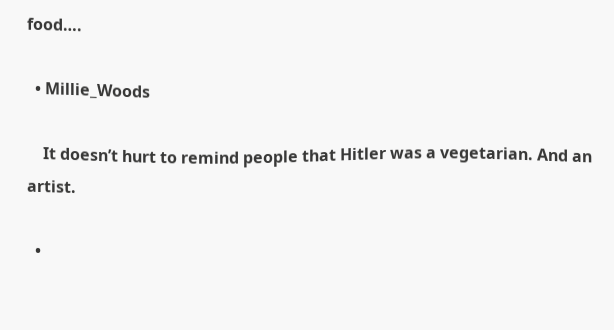food….

  • Millie_Woods

    It doesn’t hurt to remind people that Hitler was a vegetarian. And an artist.

  •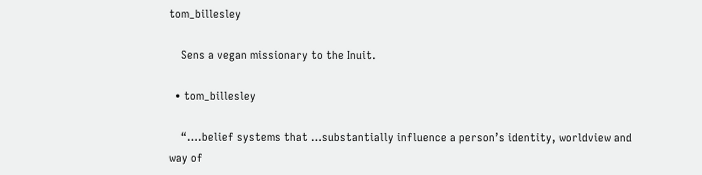tom_billesley

    Sens a vegan missionary to the Inuit.

  • tom_billesley

    “….belief systems that …substantially influence a person’s identity, worldview and way of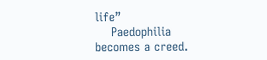life”
    Paedophilia becomes a creed.